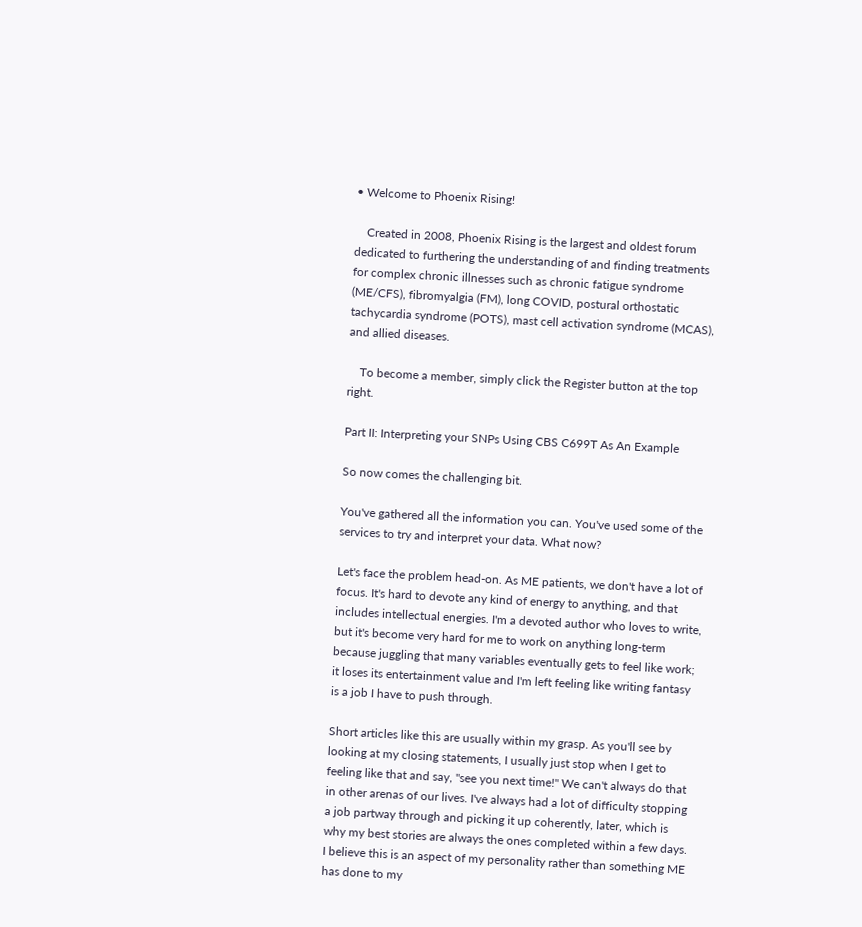• Welcome to Phoenix Rising!

    Created in 2008, Phoenix Rising is the largest and oldest forum dedicated to furthering the understanding of and finding treatments for complex chronic illnesses such as chronic fatigue syndrome (ME/CFS), fibromyalgia (FM), long COVID, postural orthostatic tachycardia syndrome (POTS), mast cell activation syndrome (MCAS), and allied diseases.

    To become a member, simply click the Register button at the top right.

Part II: Interpreting your SNPs Using CBS C699T As An Example

So now comes the challenging bit.

You've gathered all the information you can. You've used some of the services to try and interpret your data. What now?

Let's face the problem head-on. As ME patients, we don't have a lot of focus. It's hard to devote any kind of energy to anything, and that includes intellectual energies. I'm a devoted author who loves to write, but it's become very hard for me to work on anything long-term because juggling that many variables eventually gets to feel like work; it loses its entertainment value and I'm left feeling like writing fantasy is a job I have to push through.

Short articles like this are usually within my grasp. As you'll see by looking at my closing statements, I usually just stop when I get to feeling like that and say, "see you next time!" We can't always do that in other arenas of our lives. I've always had a lot of difficulty stopping a job partway through and picking it up coherently, later, which is why my best stories are always the ones completed within a few days. I believe this is an aspect of my personality rather than something ME has done to my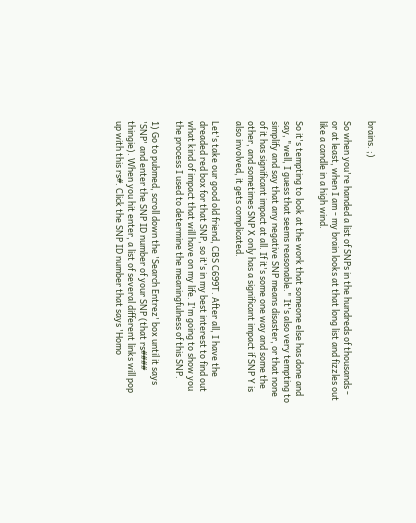brains. ;)

So when you're handed a list of SNPs in the hundreds of thousands - or at least, when I am - my brain looks at that long list and fizzles out like a candle in a high wind.

So it's tempting to look at the work that someone else has done and say, "well, I guess that seems reasonable." It's also very tempting to simplify and say that any negative SNP means disaster, or that none of it has significant impact at all. If it's some one way and some the other, and sometimes SNP X only has a significant impact if SNP Y is also involved, it gets complicated.

Let's take our good old friend, CBS C699T. After all, I have the dreaded red box for that SNP, so it's in my best interest to find out what kind of impact that will have on my life. I'm going to show you the process I used to determine the meaningfulness of this SNP.

1) Go to pubmed, scroll down the 'Search Entrez' box until it says 'SNP' and enter the SNP ID number of your SNP (that rs#### thingie). When you hit enter, a list of several different links will pop up with this rs#. Click the SNP ID number that says 'Homo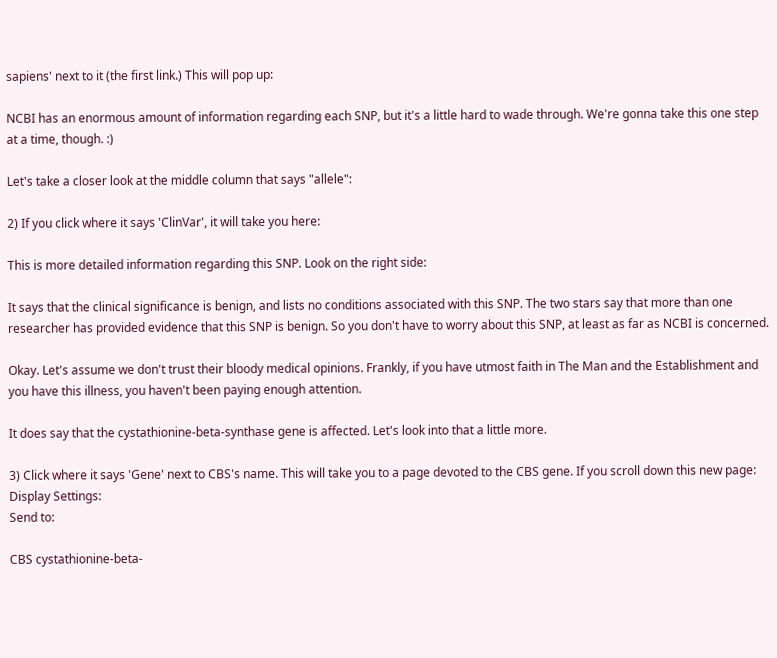sapiens' next to it (the first link.) This will pop up:

NCBI has an enormous amount of information regarding each SNP, but it's a little hard to wade through. We're gonna take this one step at a time, though. :)

Let's take a closer look at the middle column that says "allele":

2) If you click where it says 'ClinVar', it will take you here:

This is more detailed information regarding this SNP. Look on the right side:

It says that the clinical significance is benign, and lists no conditions associated with this SNP. The two stars say that more than one researcher has provided evidence that this SNP is benign. So you don't have to worry about this SNP, at least as far as NCBI is concerned.

Okay. Let's assume we don't trust their bloody medical opinions. Frankly, if you have utmost faith in The Man and the Establishment and you have this illness, you haven't been paying enough attention.

It does say that the cystathionine-beta-synthase gene is affected. Let's look into that a little more.

3) Click where it says 'Gene' next to CBS's name. This will take you to a page devoted to the CBS gene. If you scroll down this new page:
Display Settings:
Send to:

CBS cystathionine-beta-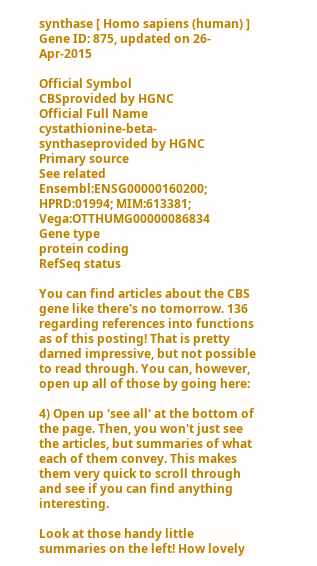synthase [ Homo sapiens (human) ]
Gene ID: 875, updated on 26-Apr-2015

Official Symbol
CBSprovided by HGNC
Official Full Name
cystathionine-beta-synthaseprovided by HGNC
Primary source
See related
Ensembl:ENSG00000160200; HPRD:01994; MIM:613381; Vega:OTTHUMG00000086834
Gene type
protein coding
RefSeq status

You can find articles about the CBS gene like there's no tomorrow. 136 regarding references into functions as of this posting! That is pretty darned impressive, but not possible to read through. You can, however, open up all of those by going here:

4) Open up 'see all' at the bottom of the page. Then, you won't just see the articles, but summaries of what each of them convey. This makes them very quick to scroll through and see if you can find anything interesting.

Look at those handy little summaries on the left! How lovely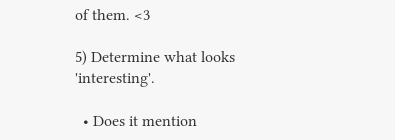of them. <3

5) Determine what looks 'interesting'.

  • Does it mention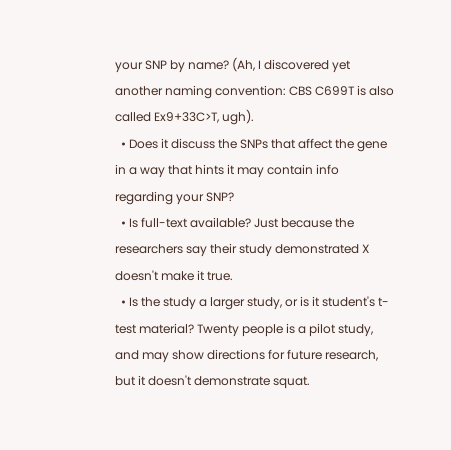your SNP by name? (Ah, I discovered yet another naming convention: CBS C699T is also called Ex9+33C>T, ugh).
  • Does it discuss the SNPs that affect the gene in a way that hints it may contain info regarding your SNP?
  • Is full-text available? Just because the researchers say their study demonstrated X doesn't make it true.
  • Is the study a larger study, or is it student's t-test material? Twenty people is a pilot study, and may show directions for future research, but it doesn't demonstrate squat.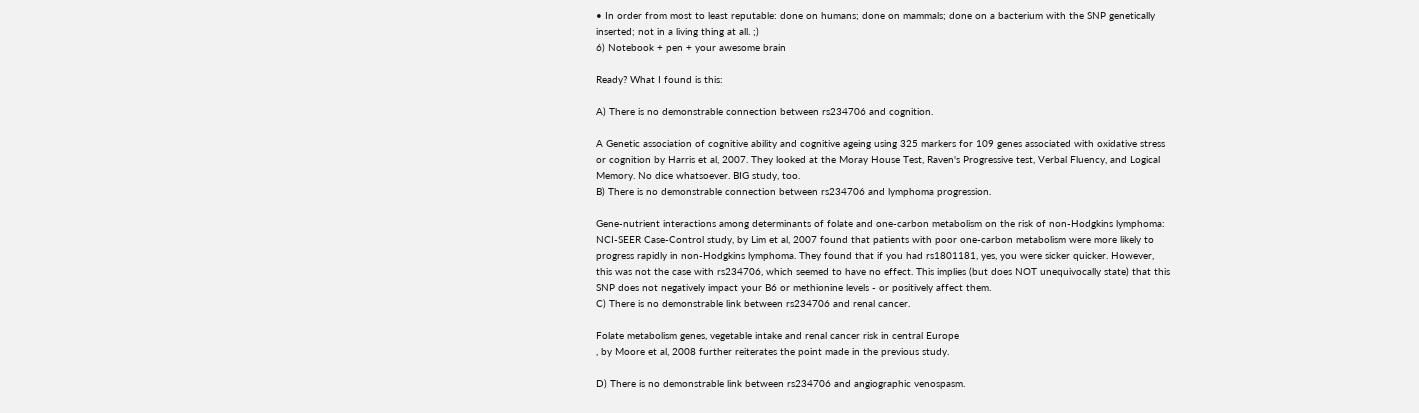• In order from most to least reputable: done on humans; done on mammals; done on a bacterium with the SNP genetically inserted; not in a living thing at all. ;)
6) Notebook + pen + your awesome brain

Ready? What I found is this:

A) There is no demonstrable connection between rs234706 and cognition.

A Genetic association of cognitive ability and cognitive ageing using 325 markers for 109 genes associated with oxidative stress or cognition by Harris et al, 2007. They looked at the Moray House Test, Raven's Progressive test, Verbal Fluency, and Logical Memory. No dice whatsoever. BIG study, too.
B) There is no demonstrable connection between rs234706 and lymphoma progression.

Gene-nutrient interactions among determinants of folate and one-carbon metabolism on the risk of non-Hodgkins lymphoma: NCI-SEER Case-Control study, by Lim et al, 2007 found that patients with poor one-carbon metabolism were more likely to progress rapidly in non-Hodgkins lymphoma. They found that if you had rs1801181, yes, you were sicker quicker. However, this was not the case with rs234706, which seemed to have no effect. This implies (but does NOT unequivocally state) that this SNP does not negatively impact your B6 or methionine levels - or positively affect them.
C) There is no demonstrable link between rs234706 and renal cancer.

Folate metabolism genes, vegetable intake and renal cancer risk in central Europe
, by Moore et al, 2008 further reiterates the point made in the previous study.

D) There is no demonstrable link between rs234706 and angiographic venospasm.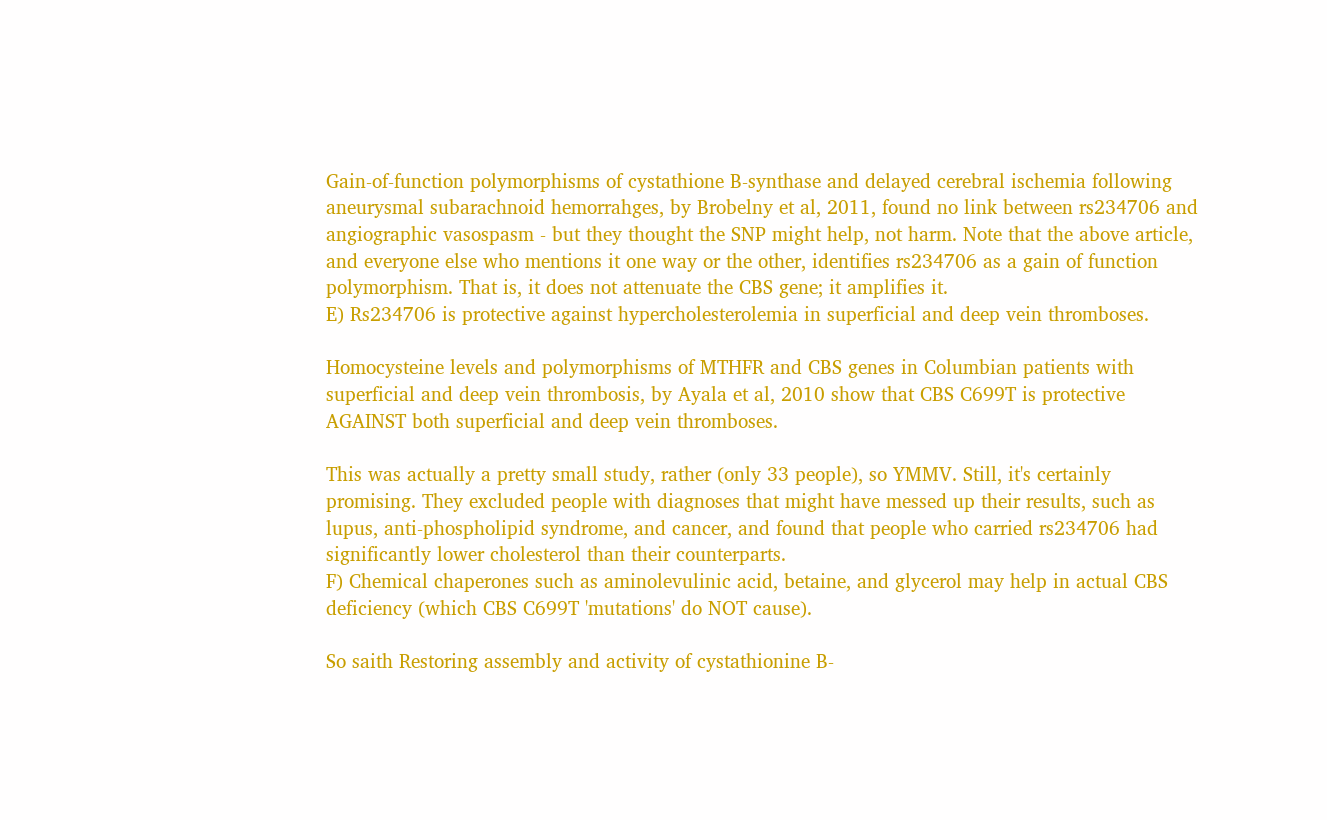Gain-of-function polymorphisms of cystathione B-synthase and delayed cerebral ischemia following aneurysmal subarachnoid hemorrahges, by Brobelny et al, 2011, found no link between rs234706 and angiographic vasospasm - but they thought the SNP might help, not harm. Note that the above article, and everyone else who mentions it one way or the other, identifies rs234706 as a gain of function polymorphism. That is, it does not attenuate the CBS gene; it amplifies it.
E) Rs234706 is protective against hypercholesterolemia in superficial and deep vein thromboses.

Homocysteine levels and polymorphisms of MTHFR and CBS genes in Columbian patients with superficial and deep vein thrombosis, by Ayala et al, 2010 show that CBS C699T is protective AGAINST both superficial and deep vein thromboses.

This was actually a pretty small study, rather (only 33 people), so YMMV. Still, it's certainly promising. They excluded people with diagnoses that might have messed up their results, such as lupus, anti-phospholipid syndrome, and cancer, and found that people who carried rs234706 had significantly lower cholesterol than their counterparts.
F) Chemical chaperones such as aminolevulinic acid, betaine, and glycerol may help in actual CBS deficiency (which CBS C699T 'mutations' do NOT cause).

So saith Restoring assembly and activity of cystathionine B-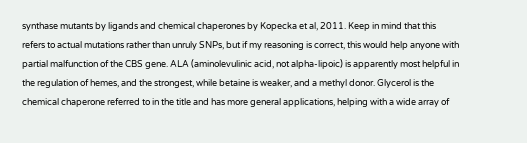synthase mutants by ligands and chemical chaperones by Kopecka et al, 2011. Keep in mind that this refers to actual mutations rather than unruly SNPs, but if my reasoning is correct, this would help anyone with partial malfunction of the CBS gene. ALA (aminolevulinic acid, not alpha-lipoic) is apparently most helpful in the regulation of hemes, and the strongest, while betaine is weaker, and a methyl donor. Glycerol is the chemical chaperone referred to in the title and has more general applications, helping with a wide array of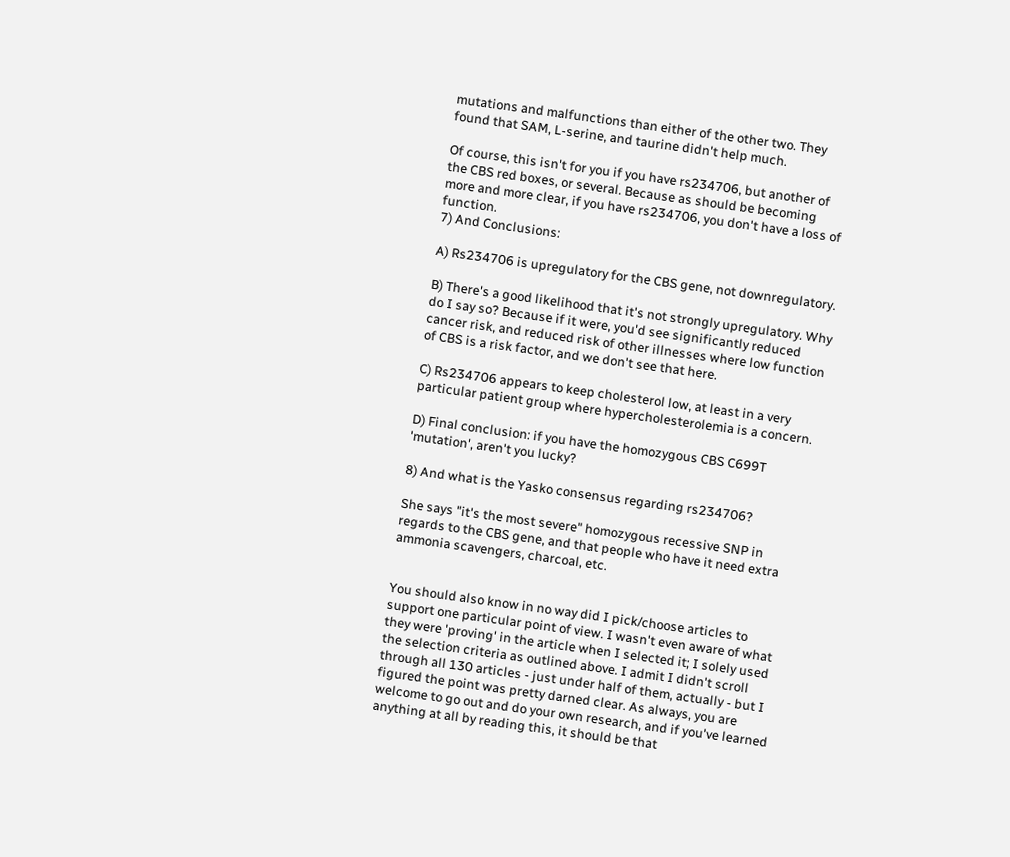mutations and malfunctions than either of the other two. They found that SAM, L-serine, and taurine didn't help much.

Of course, this isn't for you if you have rs234706, but another of the CBS red boxes, or several. Because as should be becoming more and more clear, if you have rs234706, you don't have a loss of function.
7) And Conclusions:

A) Rs234706 is upregulatory for the CBS gene, not downregulatory.

B) There's a good likelihood that it's not strongly upregulatory. Why do I say so? Because if it were, you'd see significantly reduced cancer risk, and reduced risk of other illnesses where low function of CBS is a risk factor, and we don't see that here.

C) Rs234706 appears to keep cholesterol low, at least in a very particular patient group where hypercholesterolemia is a concern.

D) Final conclusion: if you have the homozygous CBS C699T 'mutation', aren't you lucky?

8) And what is the Yasko consensus regarding rs234706?

She says "it's the most severe" homozygous recessive SNP in regards to the CBS gene, and that people who have it need extra ammonia scavengers, charcoal, etc.


You should also know in no way did I pick/choose articles to support one particular point of view. I wasn't even aware of what they were 'proving' in the article when I selected it; I solely used the selection criteria as outlined above. I admit I didn't scroll through all 130 articles - just under half of them, actually - but I figured the point was pretty darned clear. As always, you are welcome to go out and do your own research, and if you've learned anything at all by reading this, it should be that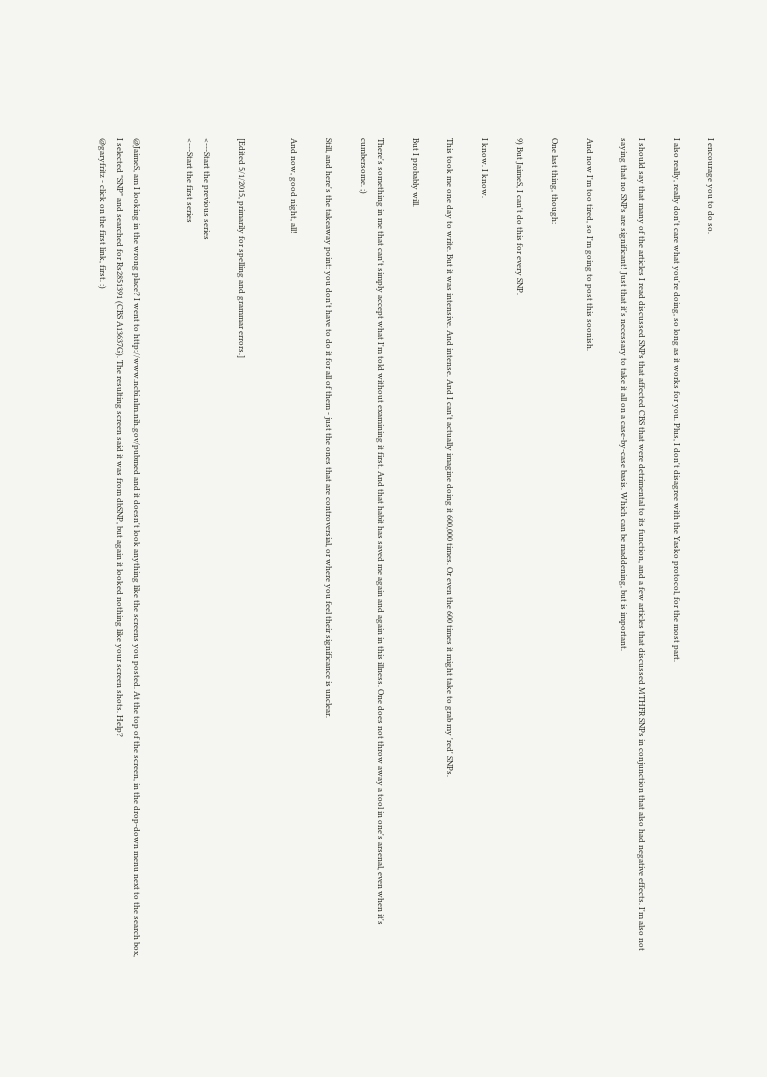I encourage you to do so.

I also really, really don't care what you're doing, so long as it works for you. Plus, I don't disagree with the Yasko protocol, for the most part.

I should say that many of the articles I read discussed SNPs that affected CBS that were detrimental to its function, and a few articles that discussed MTHFR SNPs in conjunction that also had negative effects. I'm also not saying that no SNPs are significant! Just that it's necessary to take it all on a case-by-case basis. Which can be maddening, but is important.

And now I'm too tired, so I'm going to post this soonish.

One last thing, though:

9) But JaimeS, I can't do this for every SNP.

I know. I know.

This took me one day to write. But it was intensive. And intense. And I can't actually imagine doing it 600,000 times. Or even the 600 times it might take to grab my 'red' SNPs.

But I probably will.

There's something in me that can't simply accept what I'm told without examining it first. And that habit has saved me again and again in this illness. One does not throw away a tool in one's arsenal, even when it's cumbersome. ;)

Still, and here's the takeaway point: you don't have to do it for all of them - just the ones that are controversial, or where you feel their significance is unclear.

And now, good night, all!


[Edited 5/1/2015, primarily for spelling and grammar errors.]

<---Start the previous series
<---Start the first series


@JaimeS, am I looking in the wrong place? I went to http://www.ncbi.nlm.nih.gov/pubmed and it doesn't look anything like the screens you posted. At the top of the screen, in the drop-down menu next to the search box, I selected "SNP" and searched for Rs2851391 (CBS A13637G). The resulting screen said it was from dbSNP, but again it looked nothing like your screen shots. Help?
@garyfritz - click on the first link, first. :)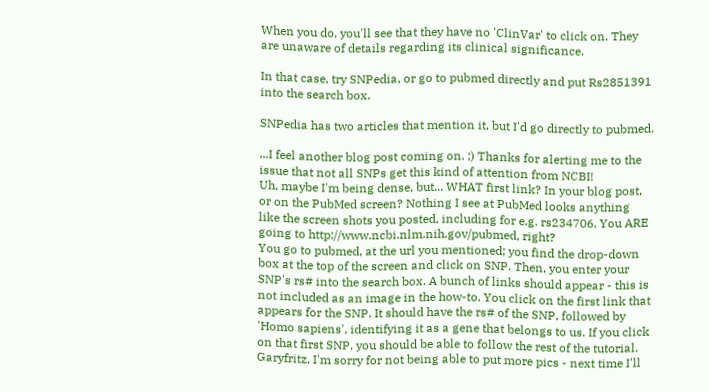When you do, you'll see that they have no 'ClinVar' to click on. They are unaware of details regarding its clinical significance.

In that case, try SNPedia, or go to pubmed directly and put Rs2851391 into the search box.

SNPedia has two articles that mention it, but I'd go directly to pubmed.

...I feel another blog post coming on. ;) Thanks for alerting me to the issue that not all SNPs get this kind of attention from NCBI!
Uh, maybe I'm being dense, but... WHAT first link? In your blog post, or on the PubMed screen? Nothing I see at PubMed looks anything like the screen shots you posted, including for e.g. rs234706. You ARE going to http://www.ncbi.nlm.nih.gov/pubmed, right?
You go to pubmed, at the url you mentioned; you find the drop-down box at the top of the screen and click on SNP. Then, you enter your SNP's rs# into the search box. A bunch of links should appear - this is not included as an image in the how-to. You click on the first link that appears for the SNP. It should have the rs# of the SNP, followed by 'Homo sapiens', identifying it as a gene that belongs to us. If you click on that first SNP, you should be able to follow the rest of the tutorial.
Garyfritz, I'm sorry for not being able to put more pics - next time I'll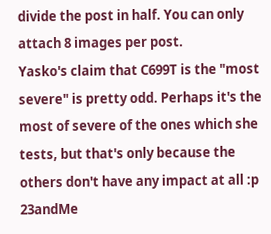divide the post in half. You can only attach 8 images per post.
Yasko's claim that C699T is the "most severe" is pretty odd. Perhaps it's the most of severe of the ones which she tests, but that's only because the others don't have any impact at all :p 23andMe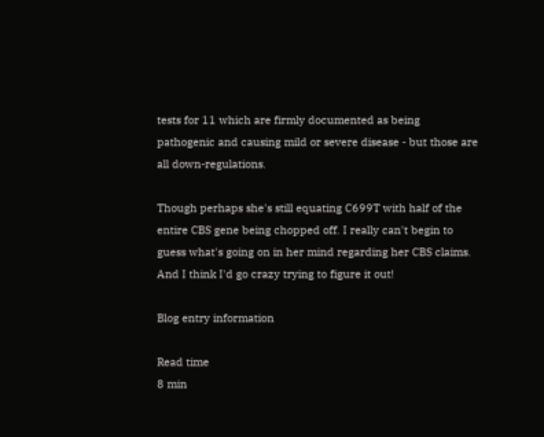tests for 11 which are firmly documented as being pathogenic and causing mild or severe disease - but those are all down-regulations.

Though perhaps she's still equating C699T with half of the entire CBS gene being chopped off. I really can't begin to guess what's going on in her mind regarding her CBS claims. And I think I'd go crazy trying to figure it out!

Blog entry information

Read time
8 min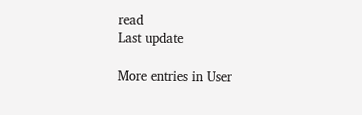read
Last update

More entries in User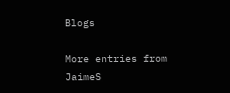Blogs

More entries from JaimeS